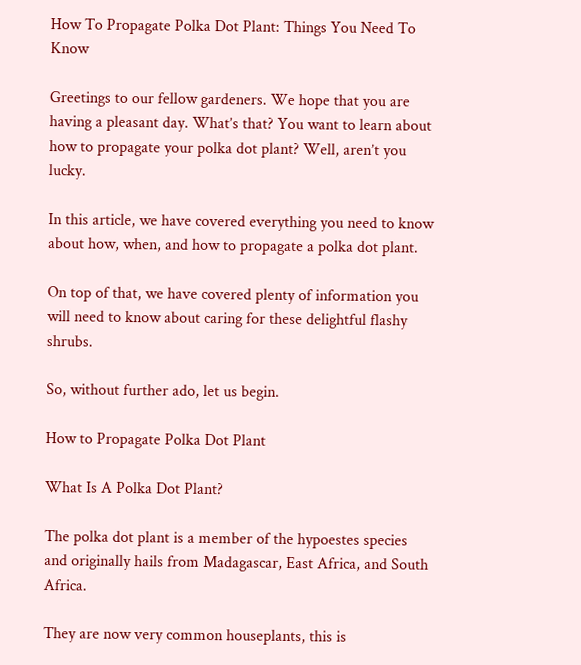How To Propagate Polka Dot Plant: Things You Need To Know

Greetings to our fellow gardeners. We hope that you are having a pleasant day. What’s that? You want to learn about how to propagate your polka dot plant? Well, aren’t you lucky.

In this article, we have covered everything you need to know about how, when, and how to propagate a polka dot plant.

On top of that, we have covered plenty of information you will need to know about caring for these delightful flashy shrubs.

So, without further ado, let us begin.

How to Propagate Polka Dot Plant

What Is A Polka Dot Plant?

The polka dot plant is a member of the hypoestes species and originally hails from Madagascar, East Africa, and South Africa.

They are now very common houseplants, this is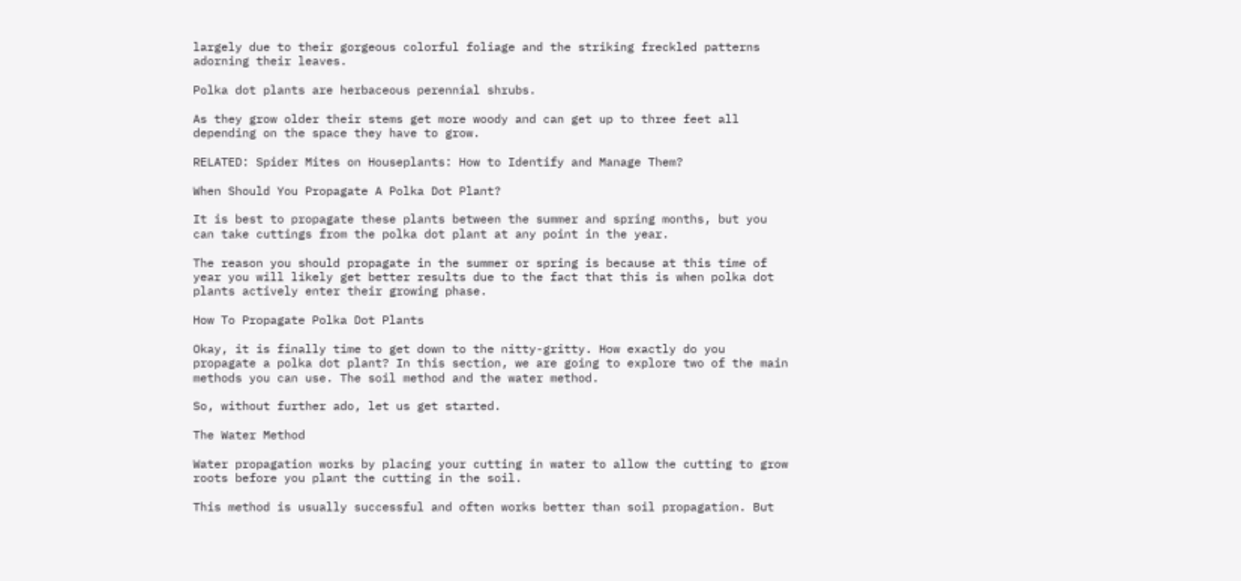largely due to their gorgeous colorful foliage and the striking freckled patterns adorning their leaves.

Polka dot plants are herbaceous perennial shrubs.

As they grow older their stems get more woody and can get up to three feet all depending on the space they have to grow.

RELATED: Spider Mites on Houseplants: How to Identify and Manage Them?

When Should You Propagate A Polka Dot Plant?

It is best to propagate these plants between the summer and spring months, but you can take cuttings from the polka dot plant at any point in the year.

The reason you should propagate in the summer or spring is because at this time of year you will likely get better results due to the fact that this is when polka dot plants actively enter their growing phase.

How To Propagate Polka Dot Plants

Okay, it is finally time to get down to the nitty-gritty. How exactly do you propagate a polka dot plant? In this section, we are going to explore two of the main methods you can use. The soil method and the water method.

So, without further ado, let us get started.

The Water Method

Water propagation works by placing your cutting in water to allow the cutting to grow roots before you plant the cutting in the soil.

This method is usually successful and often works better than soil propagation. But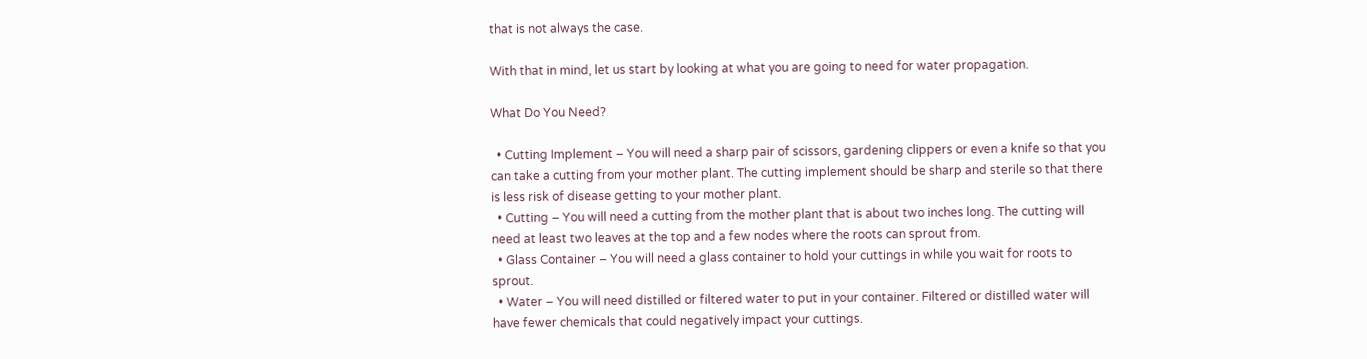that is not always the case.

With that in mind, let us start by looking at what you are going to need for water propagation.

What Do You Need?

  • Cutting Implement – You will need a sharp pair of scissors, gardening clippers or even a knife so that you can take a cutting from your mother plant. The cutting implement should be sharp and sterile so that there is less risk of disease getting to your mother plant.
  • Cutting – You will need a cutting from the mother plant that is about two inches long. The cutting will need at least two leaves at the top and a few nodes where the roots can sprout from.
  • Glass Container – You will need a glass container to hold your cuttings in while you wait for roots to sprout.
  • Water – You will need distilled or filtered water to put in your container. Filtered or distilled water will have fewer chemicals that could negatively impact your cuttings.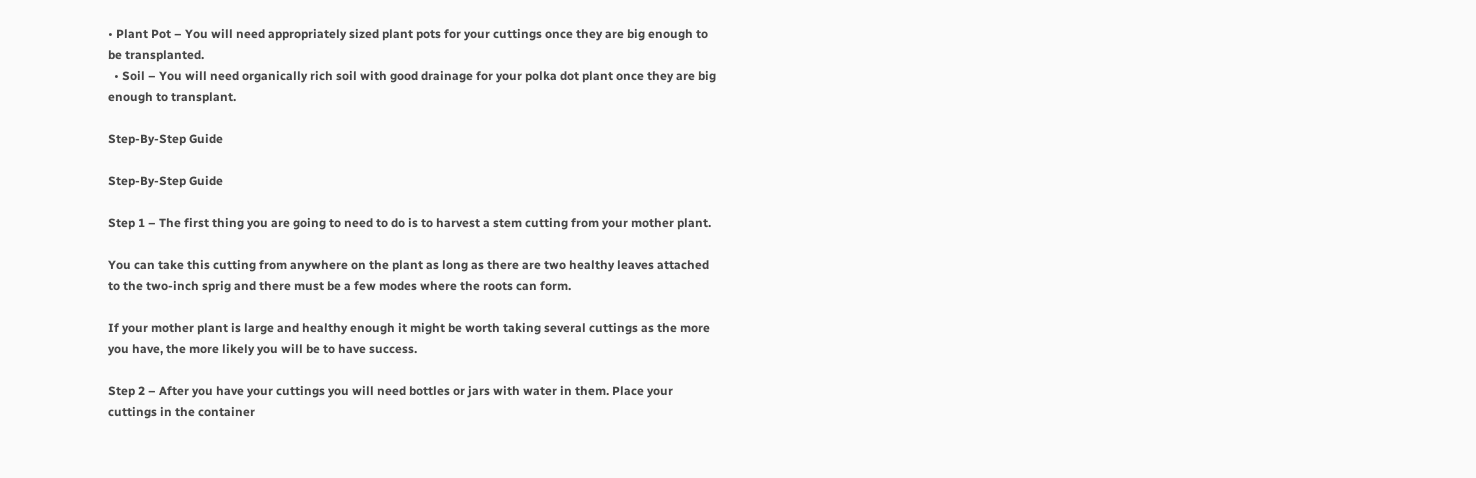• Plant Pot – You will need appropriately sized plant pots for your cuttings once they are big enough to be transplanted.
  • Soil – You will need organically rich soil with good drainage for your polka dot plant once they are big enough to transplant.

Step-By-Step Guide

Step-By-Step Guide

Step 1 – The first thing you are going to need to do is to harvest a stem cutting from your mother plant.

You can take this cutting from anywhere on the plant as long as there are two healthy leaves attached to the two-inch sprig and there must be a few modes where the roots can form.

If your mother plant is large and healthy enough it might be worth taking several cuttings as the more you have, the more likely you will be to have success.

Step 2 – After you have your cuttings you will need bottles or jars with water in them. Place your cuttings in the container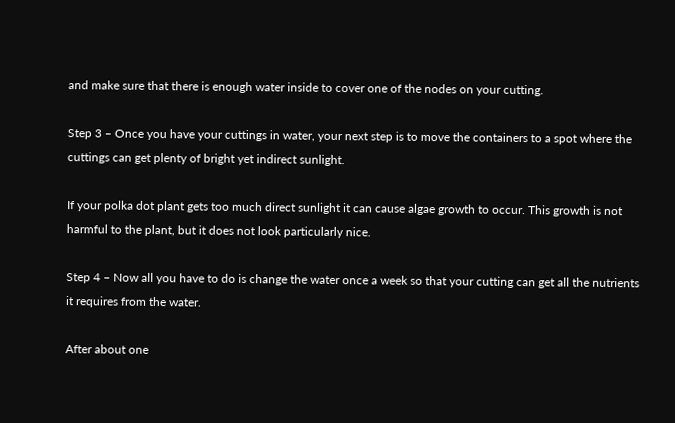and make sure that there is enough water inside to cover one of the nodes on your cutting.

Step 3 – Once you have your cuttings in water, your next step is to move the containers to a spot where the cuttings can get plenty of bright yet indirect sunlight.

If your polka dot plant gets too much direct sunlight it can cause algae growth to occur. This growth is not harmful to the plant, but it does not look particularly nice.

Step 4 – Now all you have to do is change the water once a week so that your cutting can get all the nutrients it requires from the water.

After about one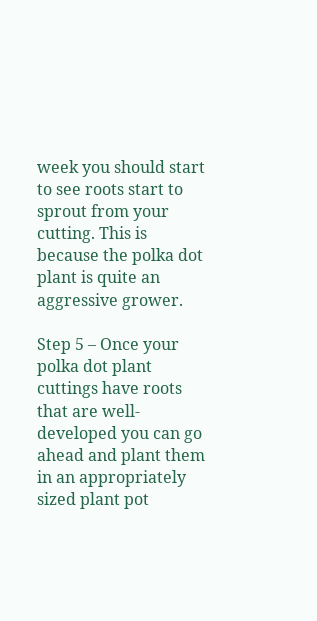week you should start to see roots start to sprout from your cutting. This is because the polka dot plant is quite an aggressive grower.

Step 5 – Once your polka dot plant cuttings have roots that are well-developed you can go ahead and plant them in an appropriately sized plant pot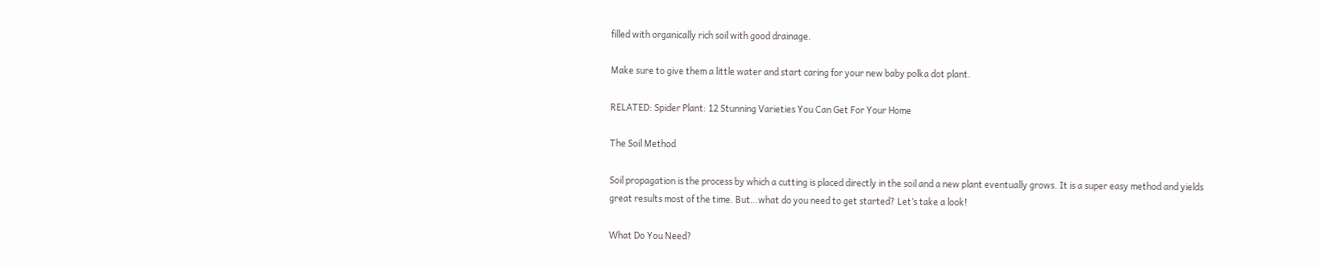filled with organically rich soil with good drainage.

Make sure to give them a little water and start caring for your new baby polka dot plant.

RELATED: Spider Plant: 12 Stunning Varieties You Can Get For Your Home

The Soil Method

Soil propagation is the process by which a cutting is placed directly in the soil and a new plant eventually grows. It is a super easy method and yields great results most of the time. But…what do you need to get started? Let’s take a look!

What Do You Need?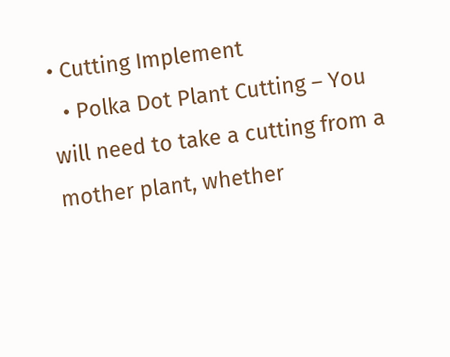• Cutting Implement
  • Polka Dot Plant Cutting – You will need to take a cutting from a mother plant, whether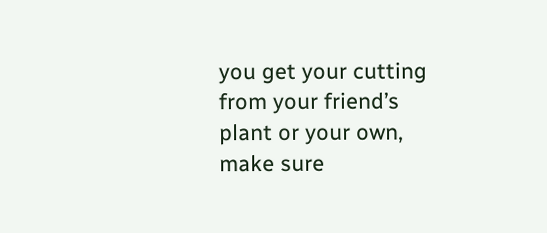you get your cutting from your friend’s plant or your own, make sure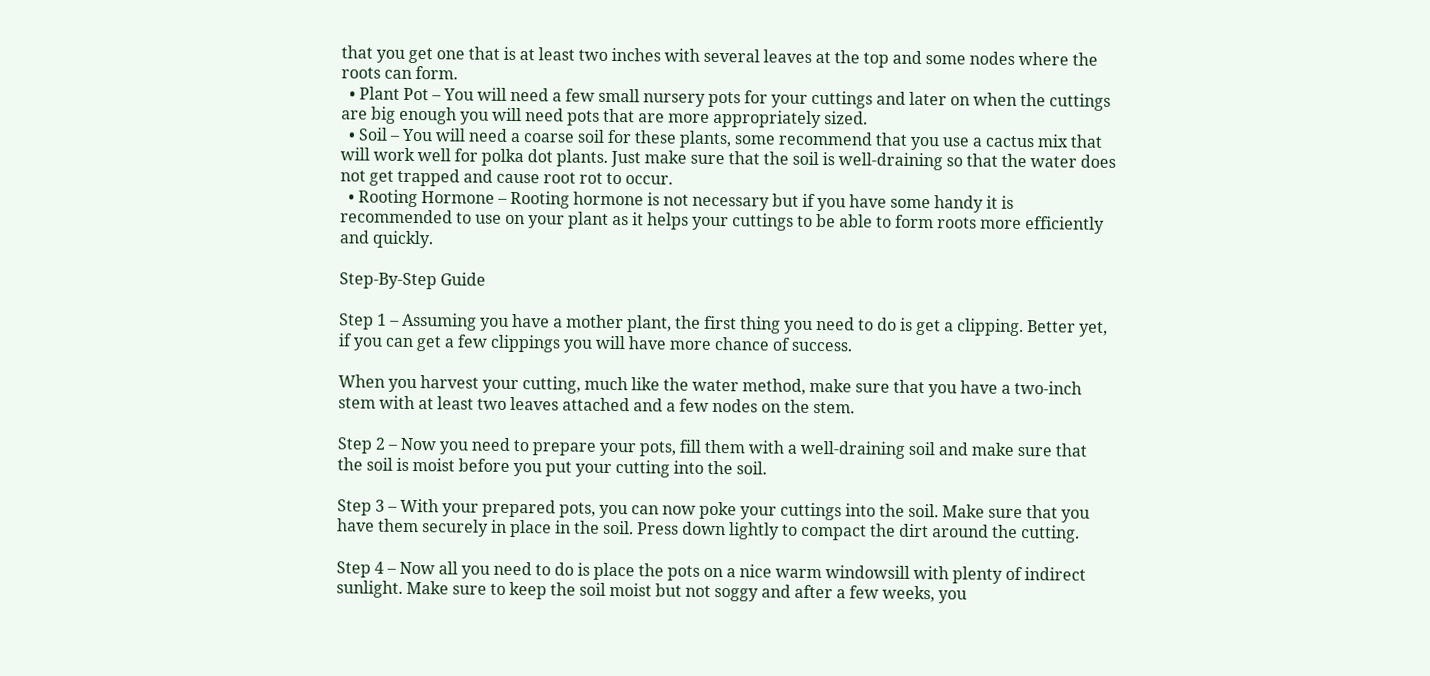that you get one that is at least two inches with several leaves at the top and some nodes where the roots can form.
  • Plant Pot – You will need a few small nursery pots for your cuttings and later on when the cuttings are big enough you will need pots that are more appropriately sized.
  • Soil – You will need a coarse soil for these plants, some recommend that you use a cactus mix that will work well for polka dot plants. Just make sure that the soil is well-draining so that the water does not get trapped and cause root rot to occur.
  • Rooting Hormone – Rooting hormone is not necessary but if you have some handy it is recommended to use on your plant as it helps your cuttings to be able to form roots more efficiently and quickly.

Step-By-Step Guide

Step 1 – Assuming you have a mother plant, the first thing you need to do is get a clipping. Better yet, if you can get a few clippings you will have more chance of success.

When you harvest your cutting, much like the water method, make sure that you have a two-inch stem with at least two leaves attached and a few nodes on the stem.

Step 2 – Now you need to prepare your pots, fill them with a well-draining soil and make sure that the soil is moist before you put your cutting into the soil.

Step 3 – With your prepared pots, you can now poke your cuttings into the soil. Make sure that you have them securely in place in the soil. Press down lightly to compact the dirt around the cutting.

Step 4 – Now all you need to do is place the pots on a nice warm windowsill with plenty of indirect sunlight. Make sure to keep the soil moist but not soggy and after a few weeks, you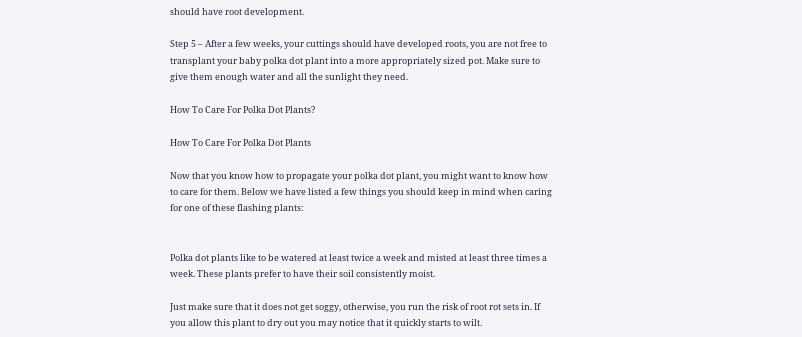should have root development.

Step 5 – After a few weeks, your cuttings should have developed roots, you are not free to transplant your baby polka dot plant into a more appropriately sized pot. Make sure to give them enough water and all the sunlight they need.

How To Care For Polka Dot Plants?

How To Care For Polka Dot Plants

Now that you know how to propagate your polka dot plant, you might want to know how to care for them. Below we have listed a few things you should keep in mind when caring for one of these flashing plants:


Polka dot plants like to be watered at least twice a week and misted at least three times a week. These plants prefer to have their soil consistently moist.

Just make sure that it does not get soggy, otherwise, you run the risk of root rot sets in. If you allow this plant to dry out you may notice that it quickly starts to wilt.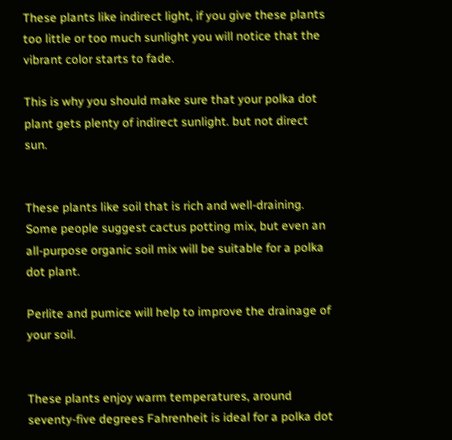These plants like indirect light, if you give these plants too little or too much sunlight you will notice that the vibrant color starts to fade.

This is why you should make sure that your polka dot plant gets plenty of indirect sunlight. but not direct sun.


These plants like soil that is rich and well-draining. Some people suggest cactus potting mix, but even an all-purpose organic soil mix will be suitable for a polka dot plant.

Perlite and pumice will help to improve the drainage of your soil.


These plants enjoy warm temperatures, around seventy-five degrees Fahrenheit is ideal for a polka dot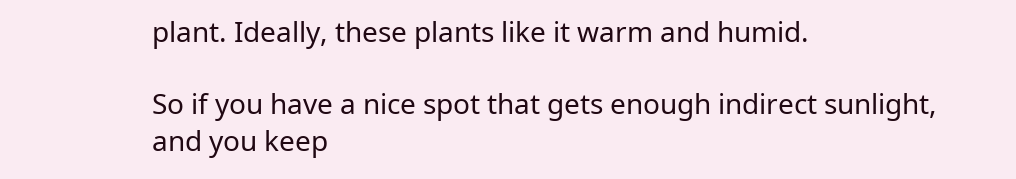plant. Ideally, these plants like it warm and humid.

So if you have a nice spot that gets enough indirect sunlight, and you keep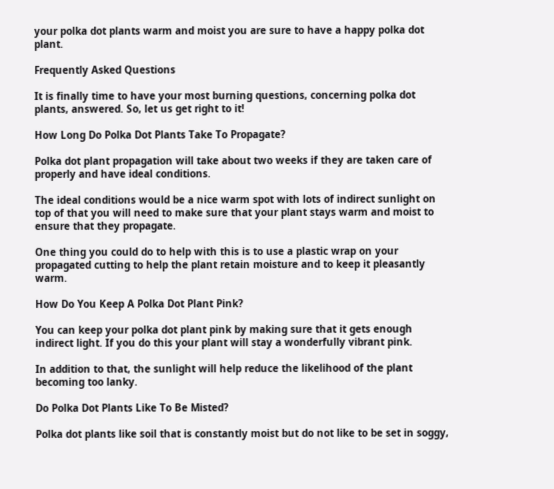your polka dot plants warm and moist you are sure to have a happy polka dot plant.

Frequently Asked Questions

It is finally time to have your most burning questions, concerning polka dot plants, answered. So, let us get right to it!

How Long Do Polka Dot Plants Take To Propagate?

Polka dot plant propagation will take about two weeks if they are taken care of properly and have ideal conditions.

The ideal conditions would be a nice warm spot with lots of indirect sunlight on top of that you will need to make sure that your plant stays warm and moist to ensure that they propagate.

One thing you could do to help with this is to use a plastic wrap on your propagated cutting to help the plant retain moisture and to keep it pleasantly warm.

How Do You Keep A Polka Dot Plant Pink?

You can keep your polka dot plant pink by making sure that it gets enough indirect light. If you do this your plant will stay a wonderfully vibrant pink.

In addition to that, the sunlight will help reduce the likelihood of the plant becoming too lanky.

Do Polka Dot Plants Like To Be Misted?

Polka dot plants like soil that is constantly moist but do not like to be set in soggy,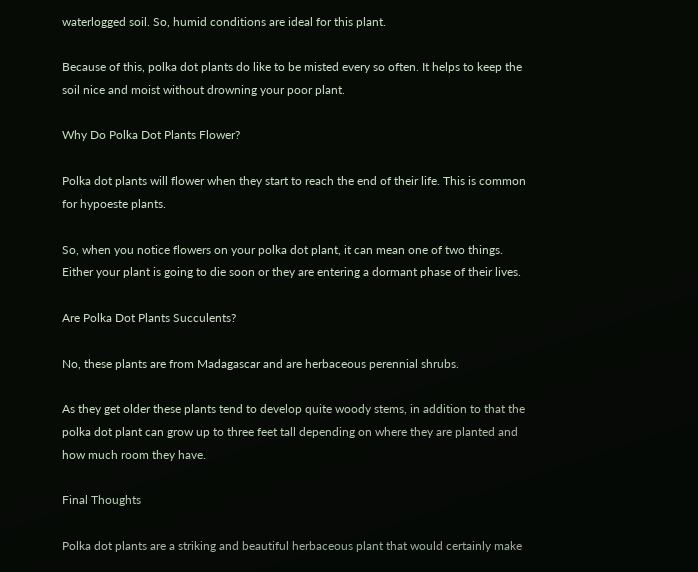waterlogged soil. So, humid conditions are ideal for this plant.

Because of this, polka dot plants do like to be misted every so often. It helps to keep the soil nice and moist without drowning your poor plant.

Why Do Polka Dot Plants Flower?

Polka dot plants will flower when they start to reach the end of their life. This is common for hypoeste plants.

So, when you notice flowers on your polka dot plant, it can mean one of two things. Either your plant is going to die soon or they are entering a dormant phase of their lives.

Are Polka Dot Plants Succulents?

No, these plants are from Madagascar and are herbaceous perennial shrubs.

As they get older these plants tend to develop quite woody stems, in addition to that the polka dot plant can grow up to three feet tall depending on where they are planted and how much room they have.

Final Thoughts

Polka dot plants are a striking and beautiful herbaceous plant that would certainly make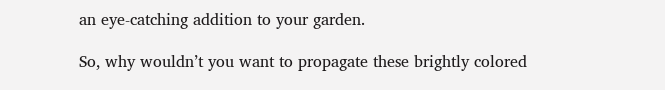an eye-catching addition to your garden.

So, why wouldn’t you want to propagate these brightly colored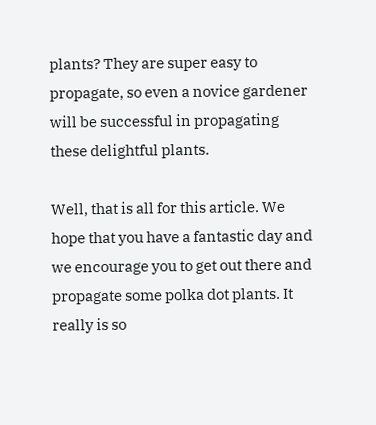plants? They are super easy to propagate, so even a novice gardener will be successful in propagating these delightful plants.

Well, that is all for this article. We hope that you have a fantastic day and we encourage you to get out there and propagate some polka dot plants. It really is so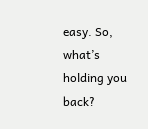easy. So, what’s holding you back?